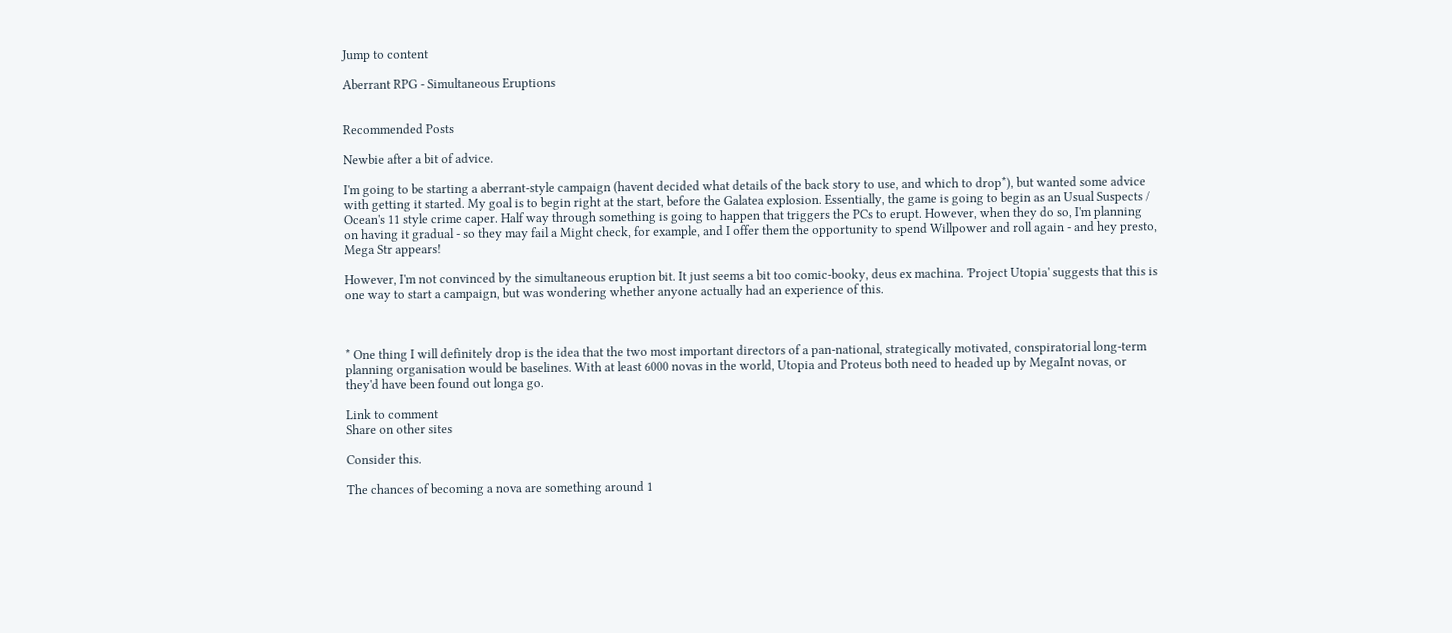Jump to content

Aberrant RPG - Simultaneous Eruptions


Recommended Posts

Newbie after a bit of advice.

I'm going to be starting a aberrant-style campaign (havent decided what details of the back story to use, and which to drop*), but wanted some advice with getting it started. My goal is to begin right at the start, before the Galatea explosion. Essentially, the game is going to begin as an Usual Suspects / Ocean's 11 style crime caper. Half way through something is going to happen that triggers the PCs to erupt. However, when they do so, I'm planning on having it gradual - so they may fail a Might check, for example, and I offer them the opportunity to spend Willpower and roll again - and hey presto, Mega Str appears!

However, I'm not convinced by the simultaneous eruption bit. It just seems a bit too comic-booky, deus ex machina. 'Project Utopia' suggests that this is one way to start a campaign, but was wondering whether anyone actually had an experience of this.



* One thing I will definitely drop is the idea that the two most important directors of a pan-national, strategically motivated, conspiratorial long-term planning organisation would be baselines. With at least 6000 novas in the world, Utopia and Proteus both need to headed up by MegaInt novas, or they'd have been found out longa go.

Link to comment
Share on other sites

Consider this.

The chances of becoming a nova are something around 1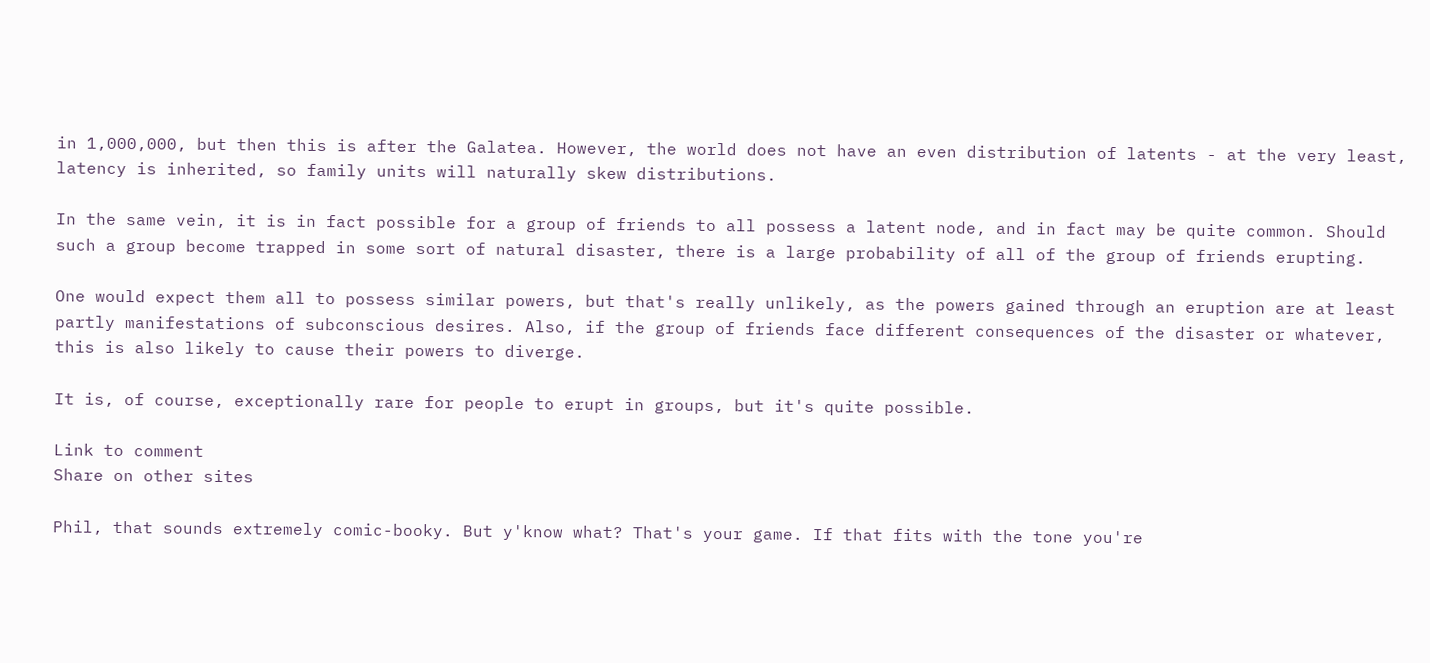in 1,000,000, but then this is after the Galatea. However, the world does not have an even distribution of latents - at the very least, latency is inherited, so family units will naturally skew distributions.

In the same vein, it is in fact possible for a group of friends to all possess a latent node, and in fact may be quite common. Should such a group become trapped in some sort of natural disaster, there is a large probability of all of the group of friends erupting.

One would expect them all to possess similar powers, but that's really unlikely, as the powers gained through an eruption are at least partly manifestations of subconscious desires. Also, if the group of friends face different consequences of the disaster or whatever, this is also likely to cause their powers to diverge.

It is, of course, exceptionally rare for people to erupt in groups, but it's quite possible.

Link to comment
Share on other sites

Phil, that sounds extremely comic-booky. But y'know what? That's your game. If that fits with the tone you're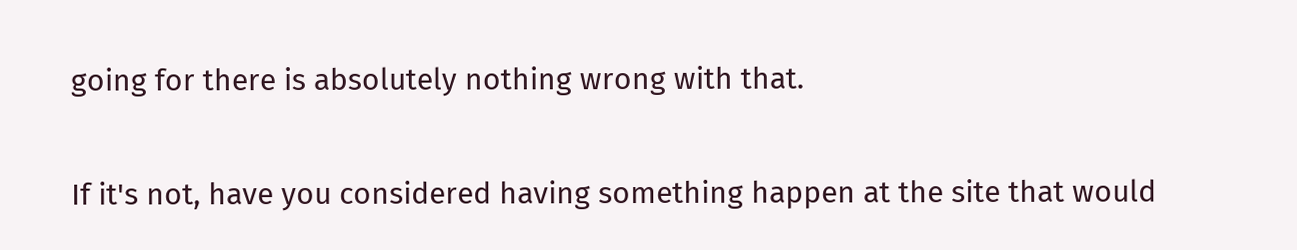going for there is absolutely nothing wrong with that.

If it's not, have you considered having something happen at the site that would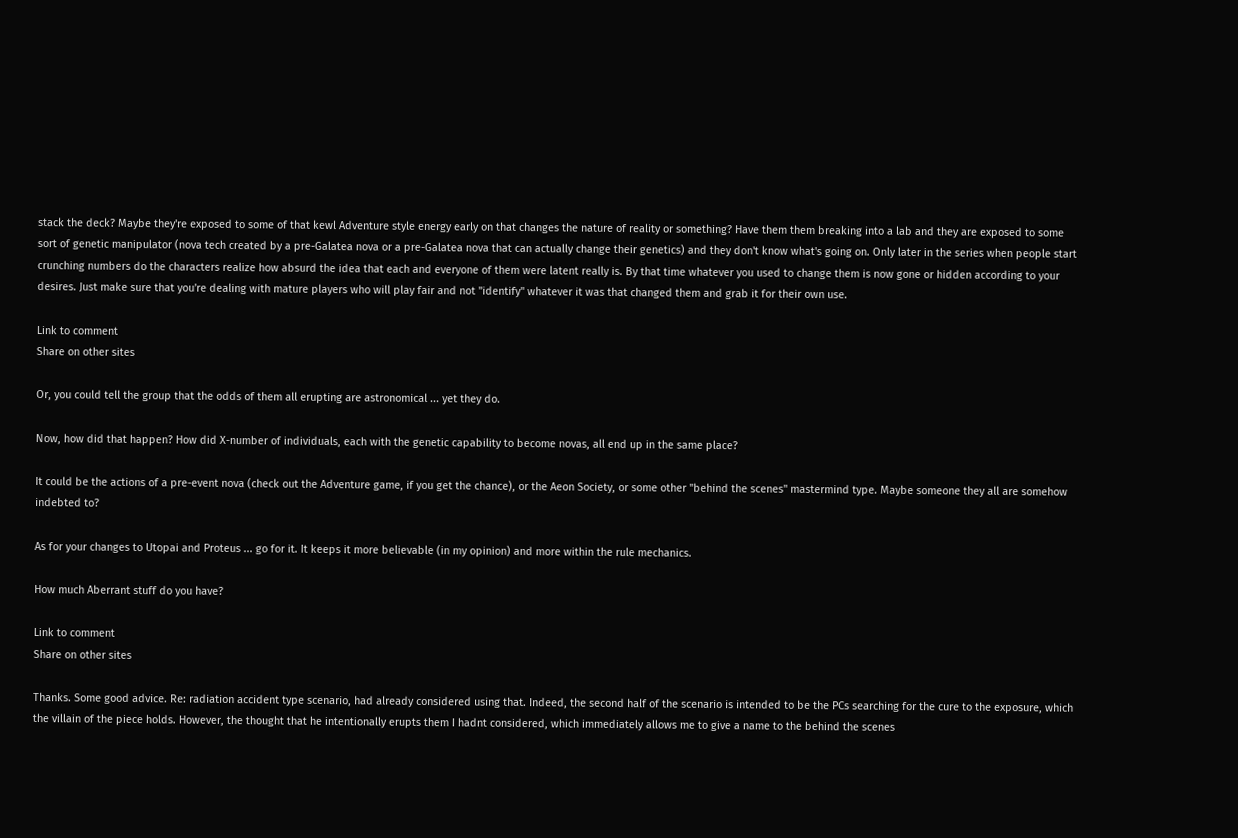stack the deck? Maybe they're exposed to some of that kewl Adventure style energy early on that changes the nature of reality or something? Have them them breaking into a lab and they are exposed to some sort of genetic manipulator (nova tech created by a pre-Galatea nova or a pre-Galatea nova that can actually change their genetics) and they don't know what's going on. Only later in the series when people start crunching numbers do the characters realize how absurd the idea that each and everyone of them were latent really is. By that time whatever you used to change them is now gone or hidden according to your desires. Just make sure that you're dealing with mature players who will play fair and not "identify" whatever it was that changed them and grab it for their own use.

Link to comment
Share on other sites

Or, you could tell the group that the odds of them all erupting are astronomical ... yet they do.

Now, how did that happen? How did X-number of individuals, each with the genetic capability to become novas, all end up in the same place?

It could be the actions of a pre-event nova (check out the Adventure game, if you get the chance), or the Aeon Society, or some other "behind the scenes" mastermind type. Maybe someone they all are somehow indebted to?

As for your changes to Utopai and Proteus ... go for it. It keeps it more believable (in my opinion) and more within the rule mechanics.

How much Aberrant stuff do you have?

Link to comment
Share on other sites

Thanks. Some good advice. Re: radiation accident type scenario, had already considered using that. Indeed, the second half of the scenario is intended to be the PCs searching for the cure to the exposure, which the villain of the piece holds. However, the thought that he intentionally erupts them I hadnt considered, which immediately allows me to give a name to the behind the scenes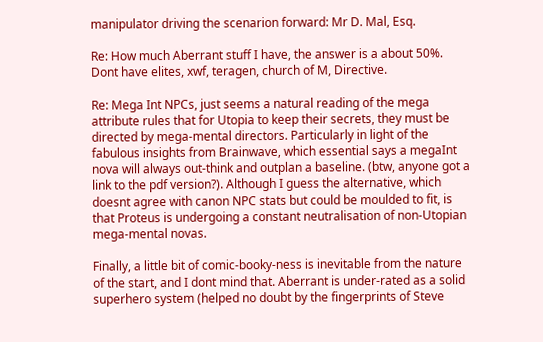manipulator driving the scenarion forward: Mr D. Mal, Esq.

Re: How much Aberrant stuff I have, the answer is a about 50%. Dont have elites, xwf, teragen, church of M, Directive.

Re: Mega Int NPCs, just seems a natural reading of the mega attribute rules that for Utopia to keep their secrets, they must be directed by mega-mental directors. Particularly in light of the fabulous insights from Brainwave, which essential says a megaInt nova will always out-think and outplan a baseline. (btw, anyone got a link to the pdf version?). Although I guess the alternative, which doesnt agree with canon NPC stats but could be moulded to fit, is that Proteus is undergoing a constant neutralisation of non-Utopian mega-mental novas.

Finally, a little bit of comic-booky-ness is inevitable from the nature of the start, and I dont mind that. Aberrant is under-rated as a solid superhero system (helped no doubt by the fingerprints of Steve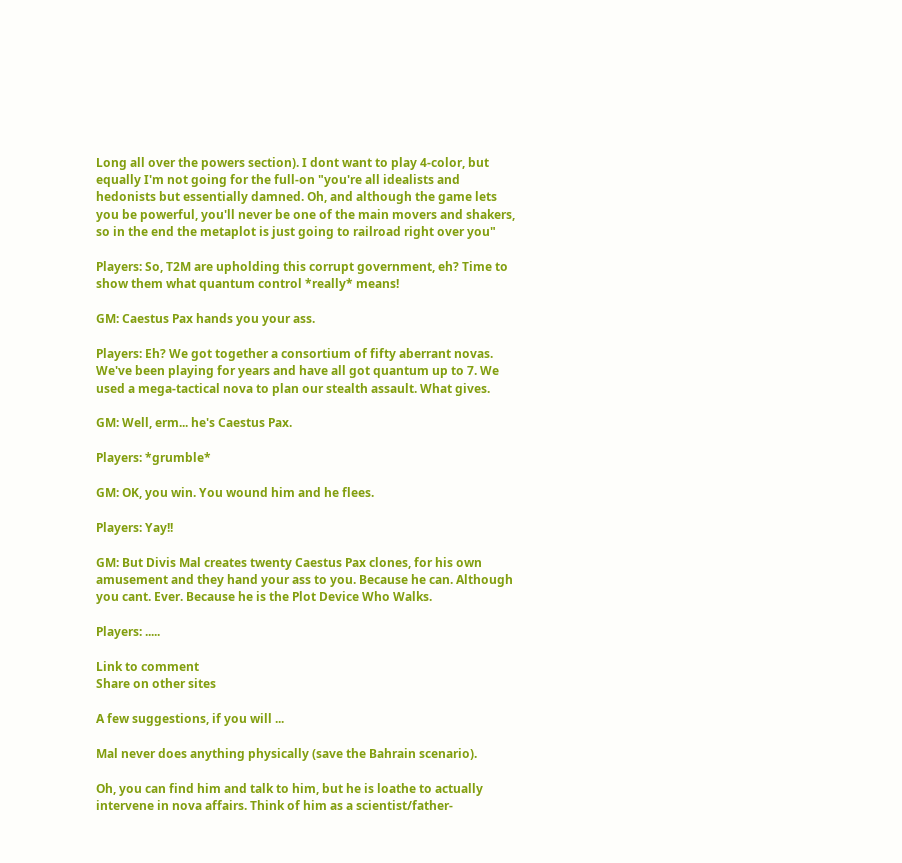Long all over the powers section). I dont want to play 4-color, but equally I'm not going for the full-on "you're all idealists and hedonists but essentially damned. Oh, and although the game lets you be powerful, you'll never be one of the main movers and shakers, so in the end the metaplot is just going to railroad right over you"

Players: So, T2M are upholding this corrupt government, eh? Time to show them what quantum control *really* means!

GM: Caestus Pax hands you your ass.

Players: Eh? We got together a consortium of fifty aberrant novas. We've been playing for years and have all got quantum up to 7. We used a mega-tactical nova to plan our stealth assault. What gives.

GM: Well, erm... he's Caestus Pax.

Players: *grumble*

GM: OK, you win. You wound him and he flees.

Players: Yay!!

GM: But Divis Mal creates twenty Caestus Pax clones, for his own amusement and they hand your ass to you. Because he can. Although you cant. Ever. Because he is the Plot Device Who Walks.

Players: .....

Link to comment
Share on other sites

A few suggestions, if you will ...

Mal never does anything physically (save the Bahrain scenario).

Oh, you can find him and talk to him, but he is loathe to actually intervene in nova affairs. Think of him as a scientist/father-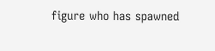figure who has spawned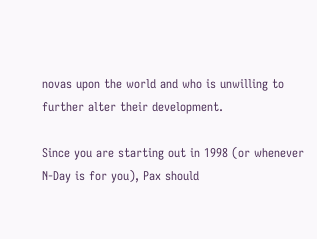novas upon the world and who is unwilling to further alter their development.

Since you are starting out in 1998 (or whenever N-Day is for you), Pax should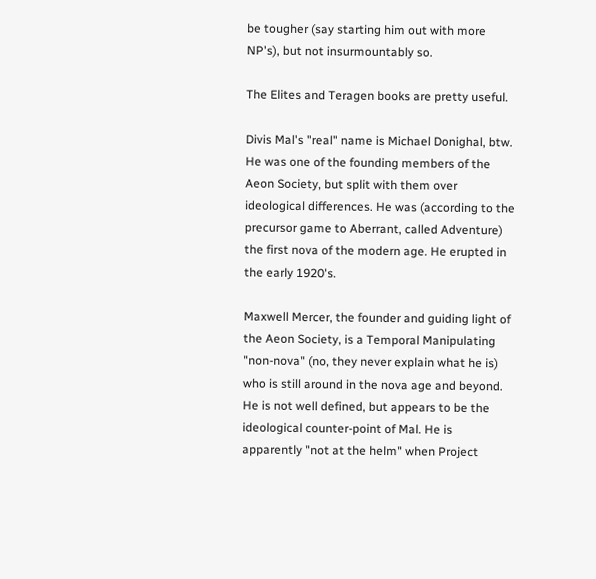be tougher (say starting him out with more NP's), but not insurmountably so.

The Elites and Teragen books are pretty useful.

Divis Mal's "real" name is Michael Donighal, btw. He was one of the founding members of the Aeon Society, but split with them over ideological differences. He was (according to the precursor game to Aberrant, called Adventure) the first nova of the modern age. He erupted in the early 1920's.

Maxwell Mercer, the founder and guiding light of the Aeon Society, is a Temporal Manipulating "non-nova" (no, they never explain what he is) who is still around in the nova age and beyond. He is not well defined, but appears to be the ideological counter-point of Mal. He is apparently "not at the helm" when Project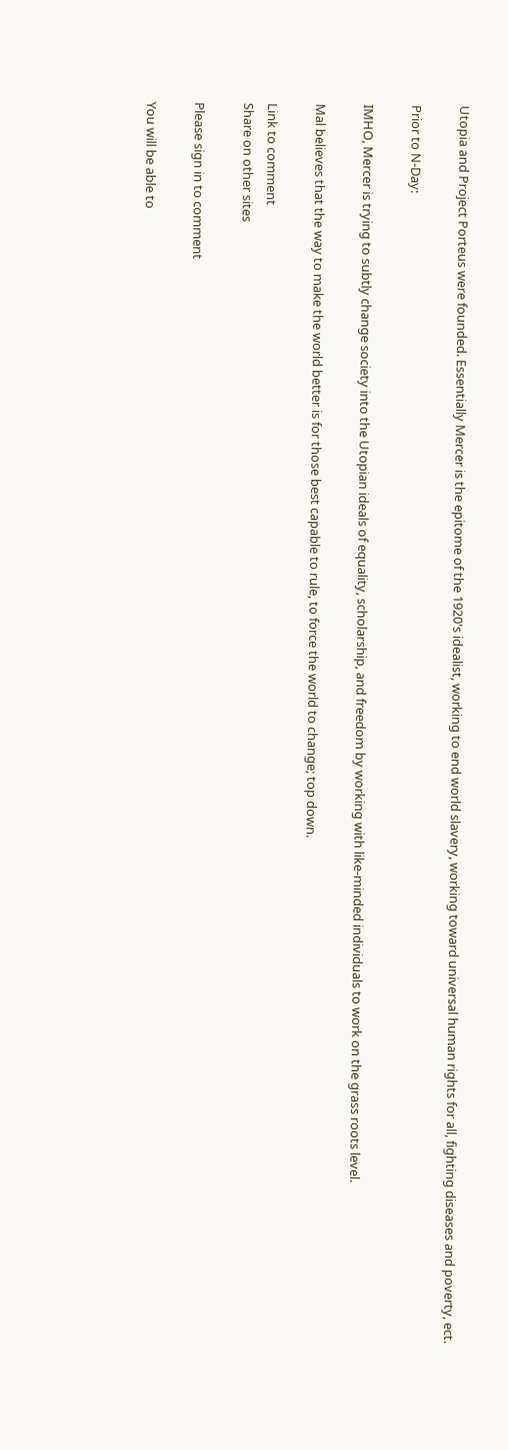Utopia and Project Porteus were founded. Essentially Mercer is the epitome of the 1920's idealist, working to end world slavery, working toward universal human rights for all, fighting diseases and poverty, ect.

Prior to N-Day:

IMHO, Mercer is trying to subtly change society into the Utopian ideals of equality, scholarship, and freedom by working with like-minded individuals to work on the grass roots level.

Mal believes that the way to make the world better is for those best capable to rule, to force the world to change; top down.

Link to comment
Share on other sites

Please sign in to comment

You will be able to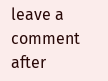leave a comment after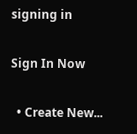signing in

Sign In Now

  • Create New...